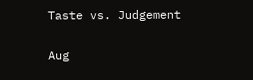Taste vs. Judgement

Aug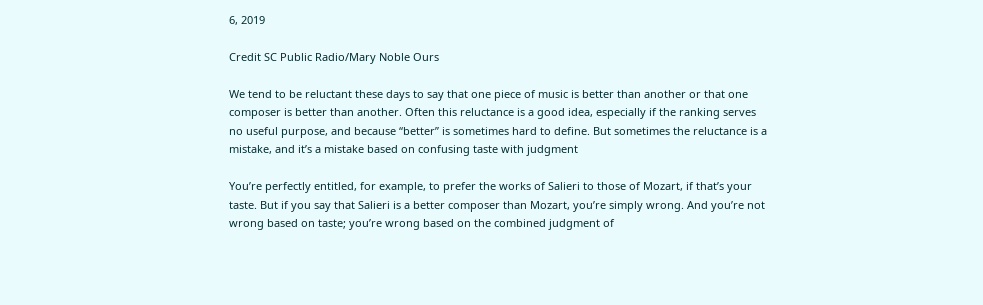6, 2019

Credit SC Public Radio/Mary Noble Ours

We tend to be reluctant these days to say that one piece of music is better than another or that one composer is better than another. Often this reluctance is a good idea, especially if the ranking serves no useful purpose, and because “better” is sometimes hard to define. But sometimes the reluctance is a mistake, and it’s a mistake based on confusing taste with judgment

You’re perfectly entitled, for example, to prefer the works of Salieri to those of Mozart, if that’s your taste. But if you say that Salieri is a better composer than Mozart, you’re simply wrong. And you’re not wrong based on taste; you’re wrong based on the combined judgment of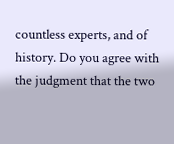countless experts, and of history. Do you agree with the judgment that the two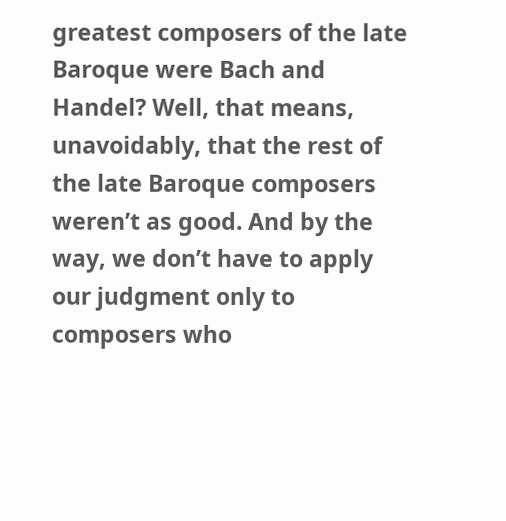greatest composers of the late Baroque were Bach and Handel? Well, that means, unavoidably, that the rest of the late Baroque composers weren’t as good. And by the way, we don’t have to apply our judgment only to composers who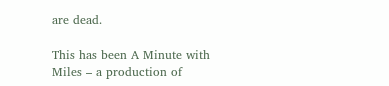are dead.

This has been A Minute with Miles – a production of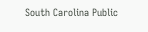South Carolina Public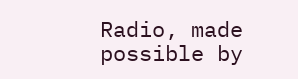Radio, made possible by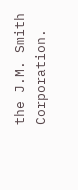the J.M. Smith Corporation.